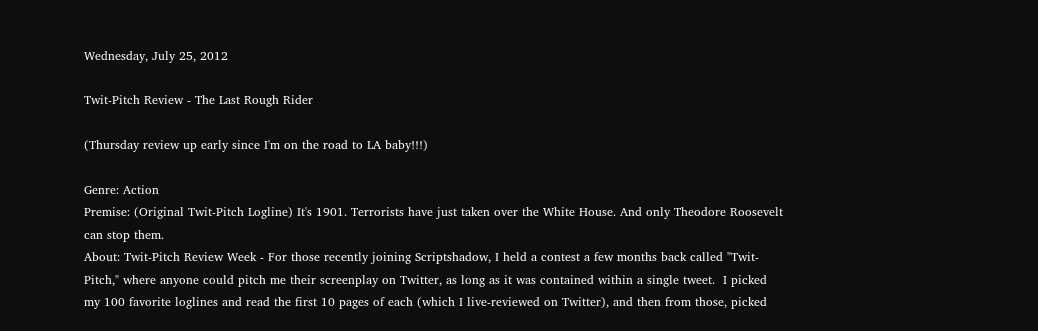Wednesday, July 25, 2012

Twit-Pitch Review - The Last Rough Rider

(Thursday review up early since I'm on the road to LA baby!!!)

Genre: Action
Premise: (Original Twit-Pitch Logline) It's 1901. Terrorists have just taken over the White House. And only Theodore Roosevelt can stop them.
About: Twit-Pitch Review Week - For those recently joining Scriptshadow, I held a contest a few months back called "Twit-Pitch," where anyone could pitch me their screenplay on Twitter, as long as it was contained within a single tweet.  I picked my 100 favorite loglines and read the first 10 pages of each (which I live-reviewed on Twitter), and then from those, picked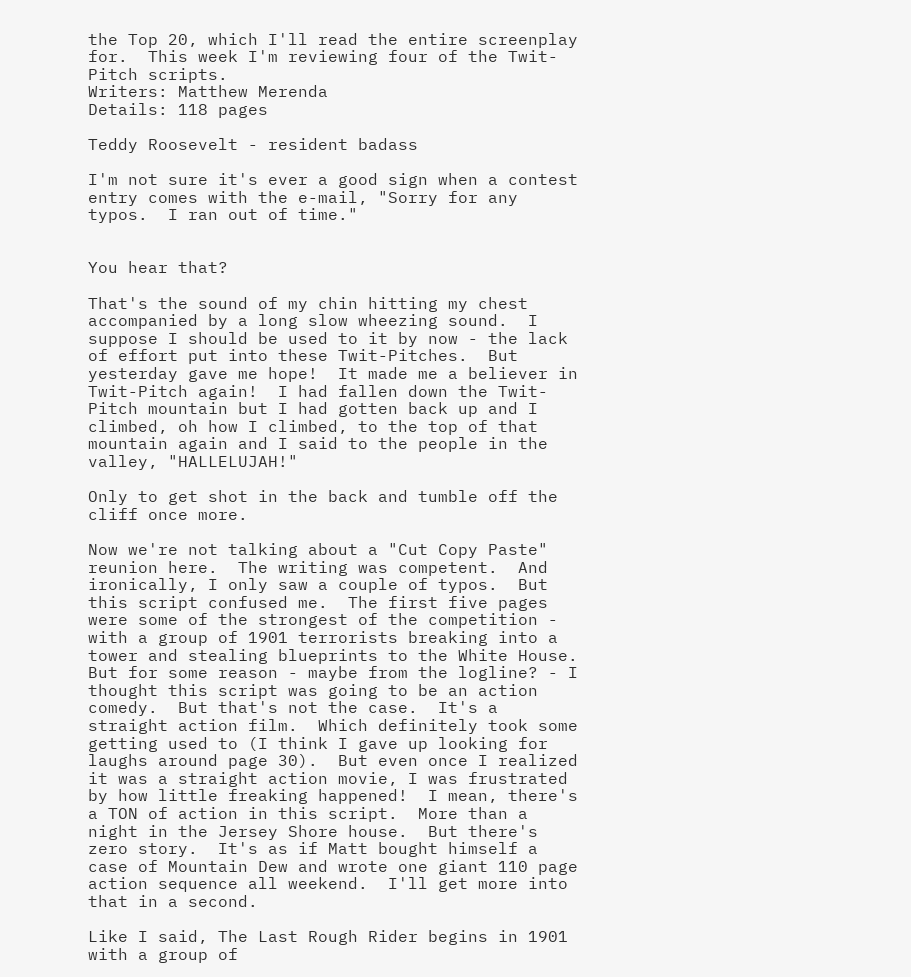the Top 20, which I'll read the entire screenplay for.  This week I'm reviewing four of the Twit-Pitch scripts.
Writers: Matthew Merenda
Details: 118 pages

Teddy Roosevelt - resident badass

I'm not sure it's ever a good sign when a contest entry comes with the e-mail, "Sorry for any typos.  I ran out of time."


You hear that?

That's the sound of my chin hitting my chest accompanied by a long slow wheezing sound.  I suppose I should be used to it by now - the lack of effort put into these Twit-Pitches.  But yesterday gave me hope!  It made me a believer in Twit-Pitch again!  I had fallen down the Twit-Pitch mountain but I had gotten back up and I climbed, oh how I climbed, to the top of that mountain again and I said to the people in the valley, "HALLELUJAH!"

Only to get shot in the back and tumble off the cliff once more.

Now we're not talking about a "Cut Copy Paste" reunion here.  The writing was competent.  And ironically, I only saw a couple of typos.  But this script confused me.  The first five pages were some of the strongest of the competition - with a group of 1901 terrorists breaking into a tower and stealing blueprints to the White House.  But for some reason - maybe from the logline? - I thought this script was going to be an action comedy.  But that's not the case.  It's a straight action film.  Which definitely took some getting used to (I think I gave up looking for laughs around page 30).  But even once I realized it was a straight action movie, I was frustrated by how little freaking happened!  I mean, there's a TON of action in this script.  More than a night in the Jersey Shore house.  But there's zero story.  It's as if Matt bought himself a case of Mountain Dew and wrote one giant 110 page action sequence all weekend.  I'll get more into that in a second.

Like I said, The Last Rough Rider begins in 1901 with a group of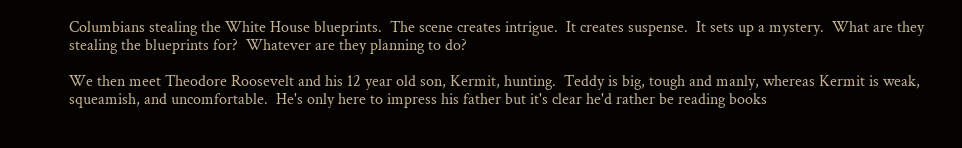Columbians stealing the White House blueprints.  The scene creates intrigue.  It creates suspense.  It sets up a mystery.  What are they stealing the blueprints for?  Whatever are they planning to do?

We then meet Theodore Roosevelt and his 12 year old son, Kermit, hunting.  Teddy is big, tough and manly, whereas Kermit is weak, squeamish, and uncomfortable.  He's only here to impress his father but it's clear he'd rather be reading books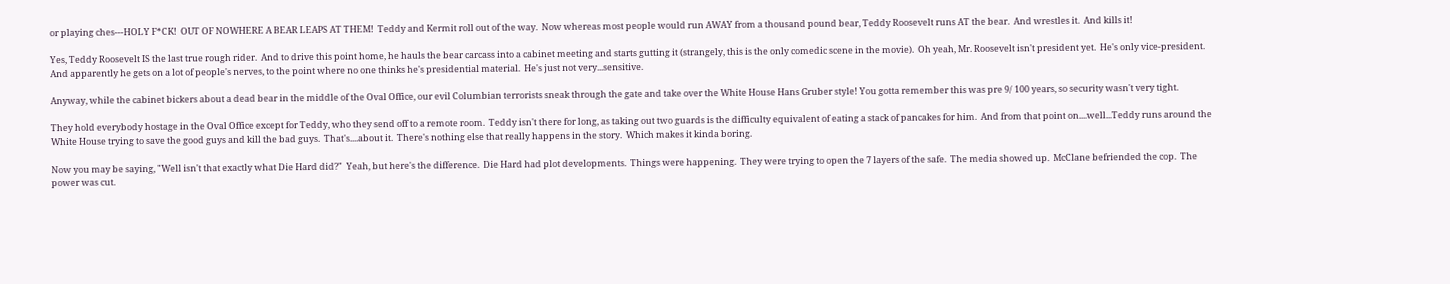or playing ches---HOLY F*CK!  OUT OF NOWHERE A BEAR LEAPS AT THEM!  Teddy and Kermit roll out of the way.  Now whereas most people would run AWAY from a thousand pound bear, Teddy Roosevelt runs AT the bear.  And wrestles it.  And kills it!

Yes, Teddy Roosevelt IS the last true rough rider.  And to drive this point home, he hauls the bear carcass into a cabinet meeting and starts gutting it (strangely, this is the only comedic scene in the movie).  Oh yeah, Mr. Roosevelt isn't president yet.  He's only vice-president.  And apparently he gets on a lot of people's nerves, to the point where no one thinks he's presidential material.  He's just not very...sensitive.

Anyway, while the cabinet bickers about a dead bear in the middle of the Oval Office, our evil Columbian terrorists sneak through the gate and take over the White House Hans Gruber style! You gotta remember this was pre 9/ 100 years, so security wasn't very tight.

They hold everybody hostage in the Oval Office except for Teddy, who they send off to a remote room.  Teddy isn't there for long, as taking out two guards is the difficulty equivalent of eating a stack of pancakes for him.  And from that point on....well...Teddy runs around the White House trying to save the good guys and kill the bad guys.  That's....about it.  There's nothing else that really happens in the story.  Which makes it kinda boring.

Now you may be saying, "Well isn't that exactly what Die Hard did?"  Yeah, but here's the difference.  Die Hard had plot developments.  Things were happening.  They were trying to open the 7 layers of the safe.  The media showed up.  McClane befriended the cop.  The power was cut.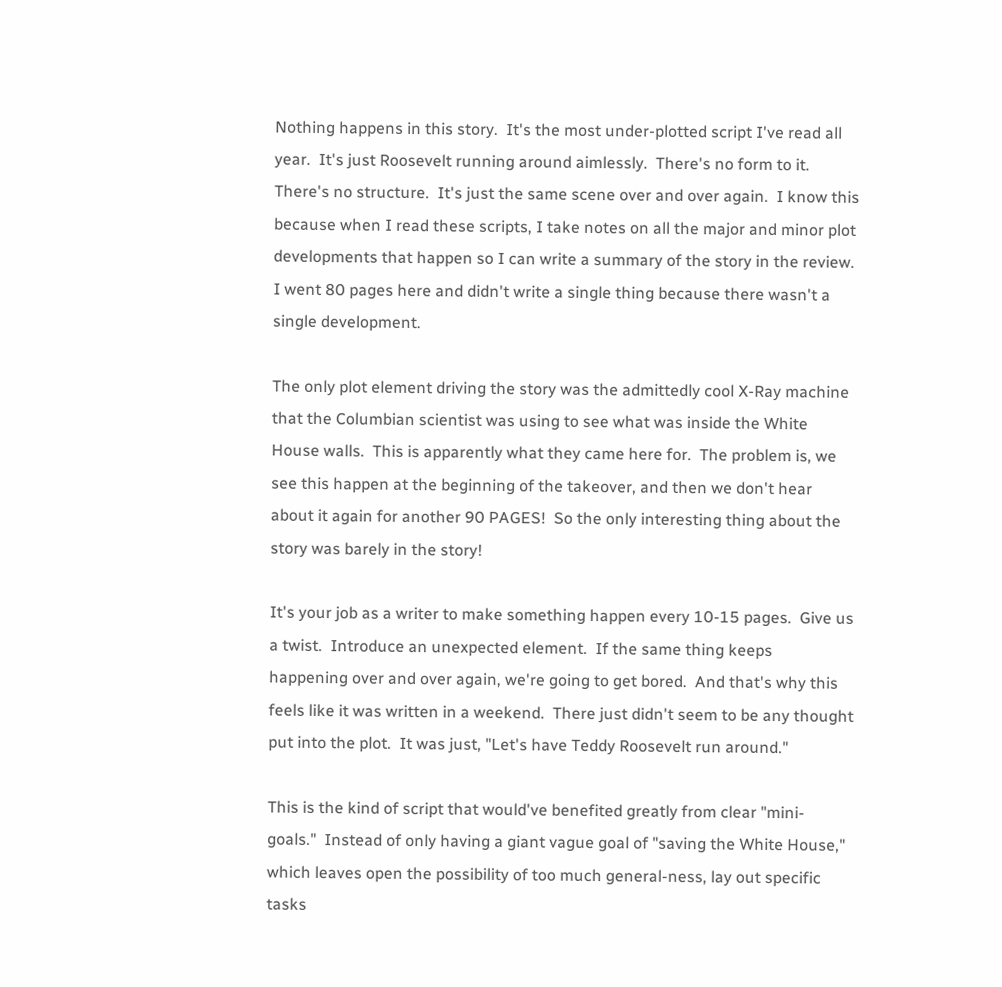Nothing happens in this story.  It's the most under-plotted script I've read all year.  It's just Roosevelt running around aimlessly.  There's no form to it.  There's no structure.  It's just the same scene over and over again.  I know this because when I read these scripts, I take notes on all the major and minor plot developments that happen so I can write a summary of the story in the review.  I went 80 pages here and didn't write a single thing because there wasn't a single development.

The only plot element driving the story was the admittedly cool X-Ray machine that the Columbian scientist was using to see what was inside the White House walls.  This is apparently what they came here for.  The problem is, we see this happen at the beginning of the takeover, and then we don't hear about it again for another 90 PAGES!  So the only interesting thing about the story was barely in the story!

It's your job as a writer to make something happen every 10-15 pages.  Give us a twist.  Introduce an unexpected element.  If the same thing keeps happening over and over again, we're going to get bored.  And that's why this feels like it was written in a weekend.  There just didn't seem to be any thought put into the plot.  It was just, "Let's have Teddy Roosevelt run around."

This is the kind of script that would've benefited greatly from clear "mini-goals."  Instead of only having a giant vague goal of "saving the White House," which leaves open the possibility of too much general-ness, lay out specific tasks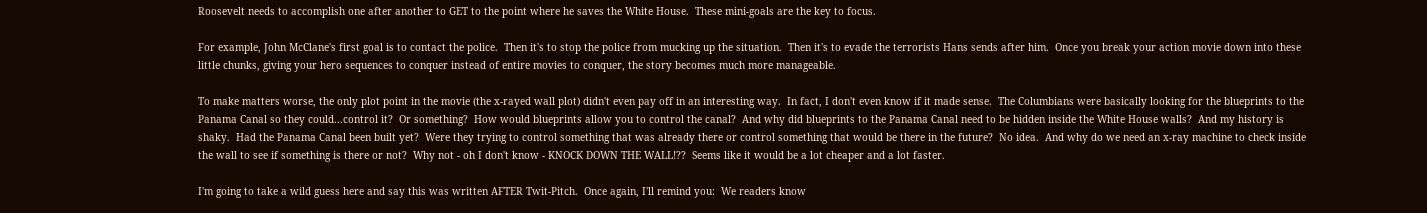Roosevelt needs to accomplish one after another to GET to the point where he saves the White House.  These mini-goals are the key to focus.

For example, John McClane's first goal is to contact the police.  Then it's to stop the police from mucking up the situation.  Then it's to evade the terrorists Hans sends after him.  Once you break your action movie down into these little chunks, giving your hero sequences to conquer instead of entire movies to conquer, the story becomes much more manageable.

To make matters worse, the only plot point in the movie (the x-rayed wall plot) didn't even pay off in an interesting way.  In fact, I don't even know if it made sense.  The Columbians were basically looking for the blueprints to the Panama Canal so they could...control it?  Or something?  How would blueprints allow you to control the canal?  And why did blueprints to the Panama Canal need to be hidden inside the White House walls?  And my history is shaky.  Had the Panama Canal been built yet?  Were they trying to control something that was already there or control something that would be there in the future?  No idea.  And why do we need an x-ray machine to check inside the wall to see if something is there or not?  Why not - oh I don't know - KNOCK DOWN THE WALL!??  Seems like it would be a lot cheaper and a lot faster.

I'm going to take a wild guess here and say this was written AFTER Twit-Pitch.  Once again, I'll remind you:  We readers know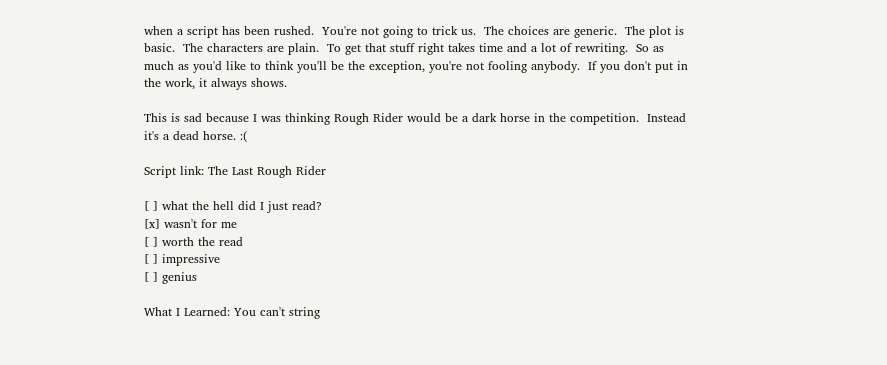when a script has been rushed.  You're not going to trick us.  The choices are generic.  The plot is basic.  The characters are plain.  To get that stuff right takes time and a lot of rewriting.  So as much as you'd like to think you'll be the exception, you're not fooling anybody.  If you don't put in the work, it always shows.

This is sad because I was thinking Rough Rider would be a dark horse in the competition.  Instead it's a dead horse. :(

Script link: The Last Rough Rider

[ ] what the hell did I just read?
[x] wasn't for me
[ ] worth the read
[ ] impressive
[ ] genius

What I Learned: You can't string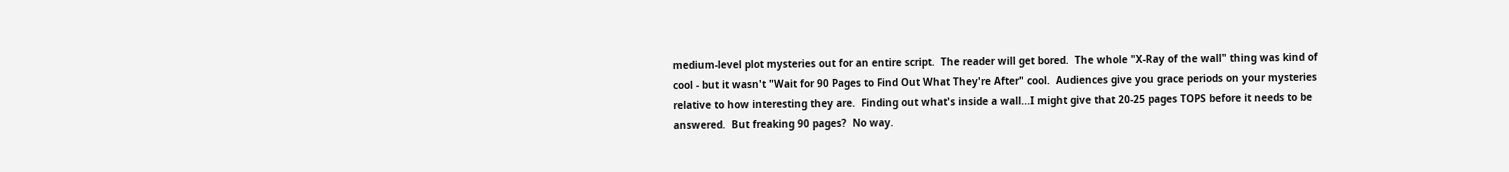medium-level plot mysteries out for an entire script.  The reader will get bored.  The whole "X-Ray of the wall" thing was kind of cool - but it wasn't "Wait for 90 Pages to Find Out What They're After" cool.  Audiences give you grace periods on your mysteries relative to how interesting they are.  Finding out what's inside a wall...I might give that 20-25 pages TOPS before it needs to be answered.  But freaking 90 pages?  No way.